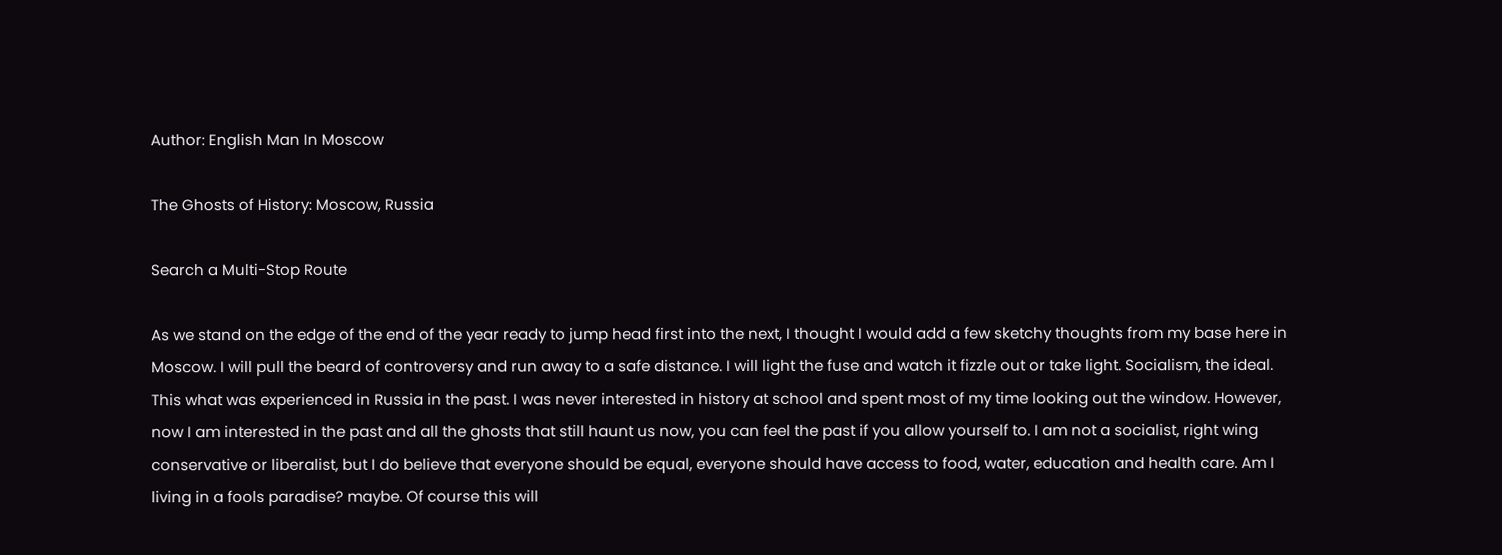Author: English Man In Moscow

The Ghosts of History: Moscow, Russia

Search a Multi-Stop Route

As we stand on the edge of the end of the year ready to jump head first into the next, I thought I would add a few sketchy thoughts from my base here in Moscow. I will pull the beard of controversy and run away to a safe distance. I will light the fuse and watch it fizzle out or take light. Socialism, the ideal. This what was experienced in Russia in the past. I was never interested in history at school and spent most of my time looking out the window. However, now I am interested in the past and all the ghosts that still haunt us now, you can feel the past if you allow yourself to. I am not a socialist, right wing conservative or liberalist, but I do believe that everyone should be equal, everyone should have access to food, water, education and health care. Am I living in a fools paradise? maybe. Of course this will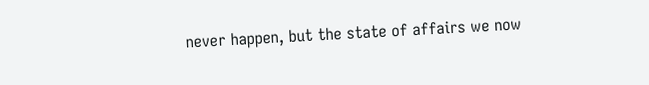never happen, but the state of affairs we now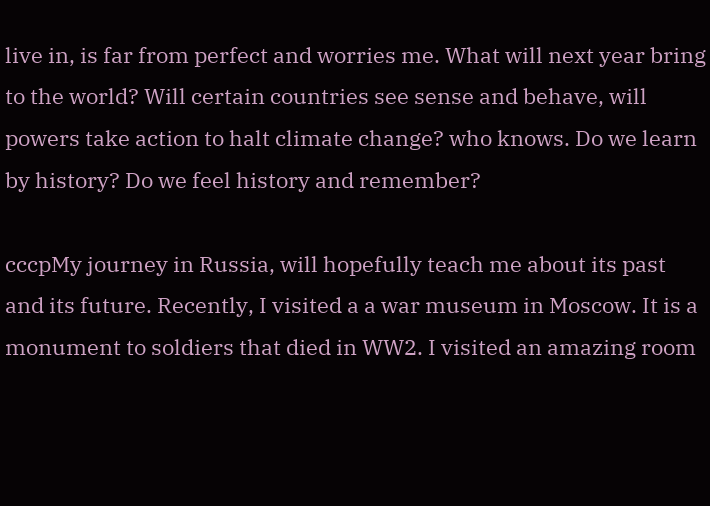live in, is far from perfect and worries me. What will next year bring to the world? Will certain countries see sense and behave, will powers take action to halt climate change? who knows. Do we learn by history? Do we feel history and remember?

cccpMy journey in Russia, will hopefully teach me about its past and its future. Recently, I visited a a war museum in Moscow. It is a monument to soldiers that died in WW2. I visited an amazing room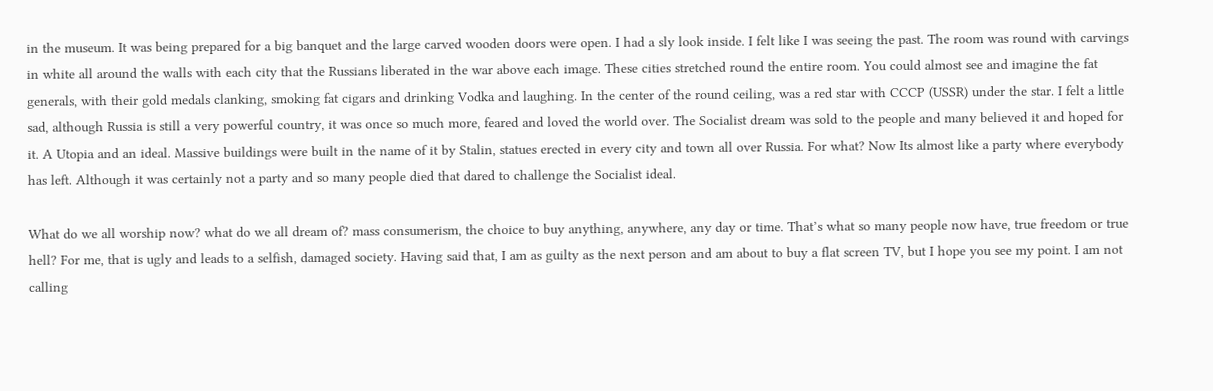in the museum. It was being prepared for a big banquet and the large carved wooden doors were open. I had a sly look inside. I felt like I was seeing the past. The room was round with carvings in white all around the walls with each city that the Russians liberated in the war above each image. These cities stretched round the entire room. You could almost see and imagine the fat generals, with their gold medals clanking, smoking fat cigars and drinking Vodka and laughing. In the center of the round ceiling, was a red star with CCCP (USSR) under the star. I felt a little sad, although Russia is still a very powerful country, it was once so much more, feared and loved the world over. The Socialist dream was sold to the people and many believed it and hoped for it. A Utopia and an ideal. Massive buildings were built in the name of it by Stalin, statues erected in every city and town all over Russia. For what? Now Its almost like a party where everybody has left. Although it was certainly not a party and so many people died that dared to challenge the Socialist ideal.

What do we all worship now? what do we all dream of? mass consumerism, the choice to buy anything, anywhere, any day or time. That’s what so many people now have, true freedom or true hell? For me, that is ugly and leads to a selfish, damaged society. Having said that, I am as guilty as the next person and am about to buy a flat screen TV, but I hope you see my point. I am not calling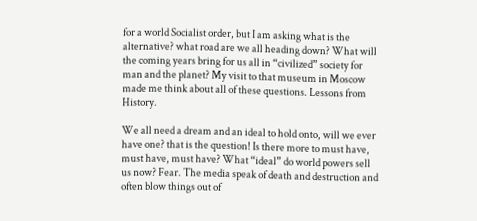for a world Socialist order, but I am asking what is the alternative? what road are we all heading down? What will the coming years bring for us all in “civilized” society for man and the planet? My visit to that museum in Moscow made me think about all of these questions. Lessons from History.

We all need a dream and an ideal to hold onto, will we ever have one? that is the question! Is there more to must have, must have, must have? What “ideal” do world powers sell us now? Fear. The media speak of death and destruction and often blow things out of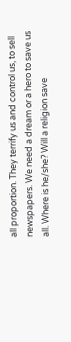all proportion. They terrify us and control us, to sell newspapers. We need a dream or a hero to save us all. Where is he/she? Will a religion save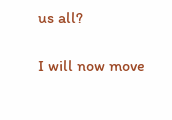us all?

I will now move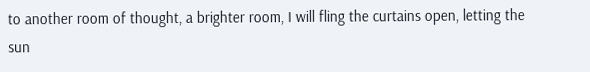to another room of thought, a brighter room, I will fling the curtains open, letting the sun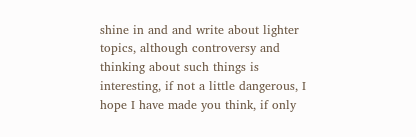shine in and and write about lighter topics, although controversy and thinking about such things is interesting, if not a little dangerous, I hope I have made you think, if only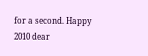for a second. Happy 2010 dear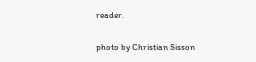reader.

photo by Christian Sisson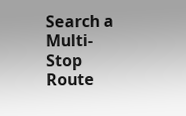Search a Multi-Stop Route